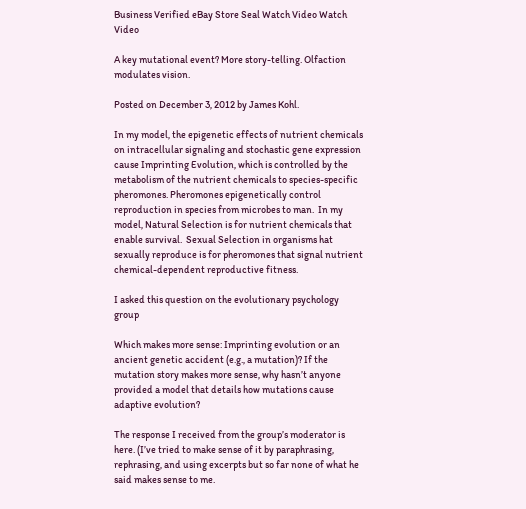Business Verified eBay Store Seal Watch Video Watch Video

A key mutational event? More story-telling. Olfaction modulates vision.

Posted on December 3, 2012 by James Kohl.

In my model, the epigenetic effects of nutrient chemicals on intracellular signaling and stochastic gene expression cause Imprinting Evolution, which is controlled by the metabolism of the nutrient chemicals to species-specific pheromones. Pheromones epigenetically control reproduction in species from microbes to man.  In my model, Natural Selection is for nutrient chemicals that enable survival.  Sexual Selection in organisms hat sexually reproduce is for pheromones that signal nutrient chemical-dependent reproductive fitness.

I asked this question on the evolutionary psychology group

Which makes more sense: Imprinting evolution or an ancient genetic accident (e.g., a mutation)? If the mutation story makes more sense, why hasn’t anyone provided a model that details how mutations cause adaptive evolution?

The response I received from the group’s moderator is here. (I’ve tried to make sense of it by paraphrasing, rephrasing, and using excerpts but so far none of what he said makes sense to me.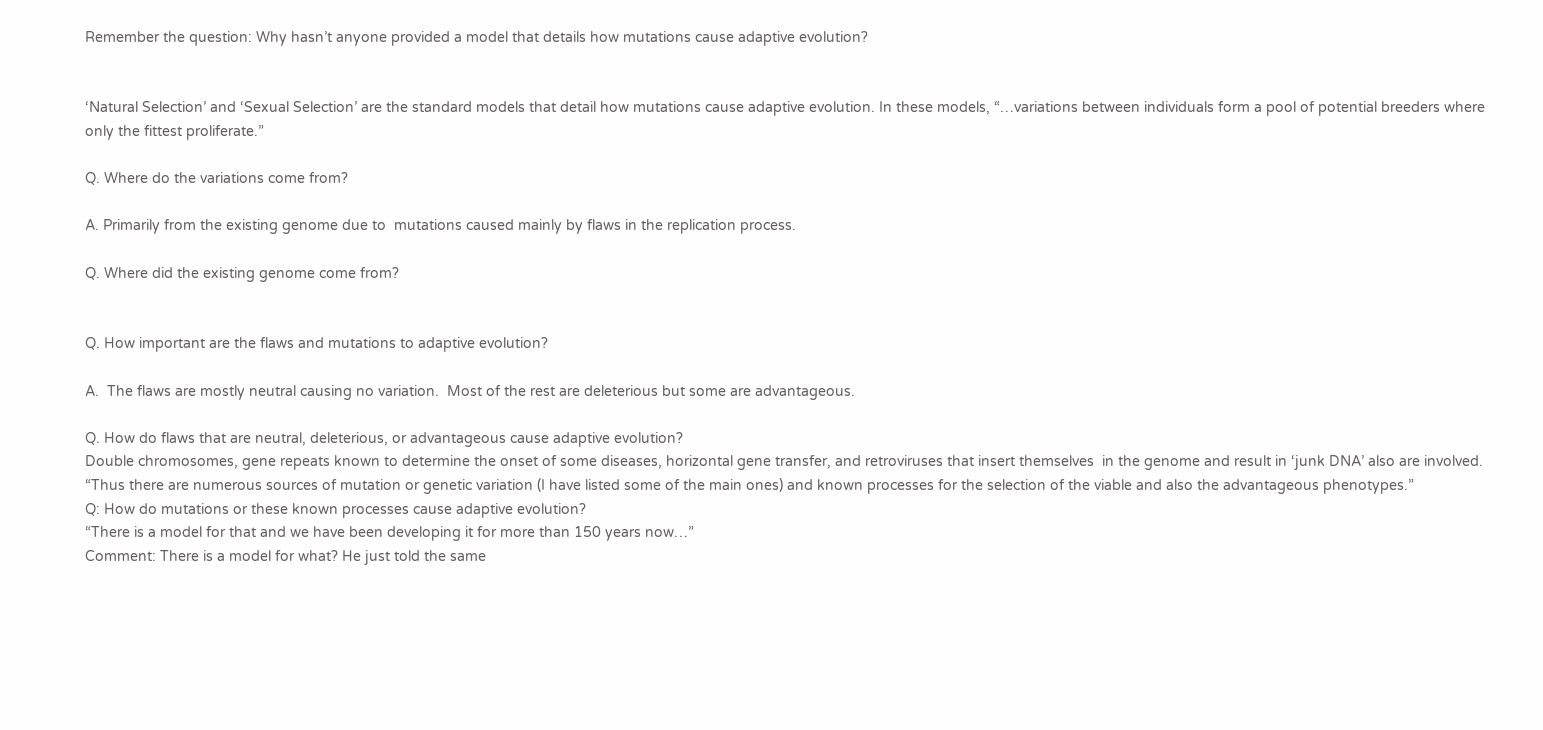Remember the question: Why hasn’t anyone provided a model that details how mutations cause adaptive evolution?


‘Natural Selection’ and ‘Sexual Selection’ are the standard models that detail how mutations cause adaptive evolution. In these models, “…variations between individuals form a pool of potential breeders where only the fittest proliferate.”

Q. Where do the variations come from?

A. Primarily from the existing genome due to  mutations caused mainly by flaws in the replication process.

Q. Where did the existing genome come from?


Q. How important are the flaws and mutations to adaptive evolution?

A.  The flaws are mostly neutral causing no variation.  Most of the rest are deleterious but some are advantageous.

Q. How do flaws that are neutral, deleterious, or advantageous cause adaptive evolution?
Double chromosomes, gene repeats known to determine the onset of some diseases, horizontal gene transfer, and retroviruses that insert themselves  in the genome and result in ‘junk DNA’ also are involved. “Thus there are numerous sources of mutation or genetic variation (I have listed some of the main ones) and known processes for the selection of the viable and also the advantageous phenotypes.”
Q: How do mutations or these known processes cause adaptive evolution?
“There is a model for that and we have been developing it for more than 150 years now…”
Comment: There is a model for what? He just told the same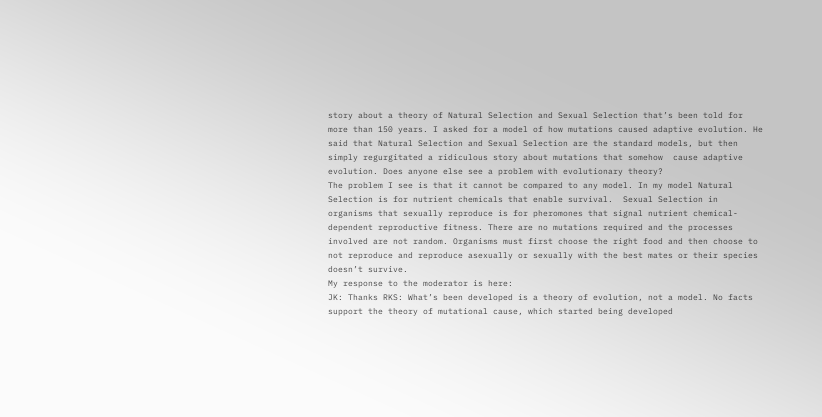story about a theory of Natural Selection and Sexual Selection that’s been told for more than 150 years. I asked for a model of how mutations caused adaptive evolution. He said that Natural Selection and Sexual Selection are the standard models, but then simply regurgitated a ridiculous story about mutations that somehow  cause adaptive evolution. Does anyone else see a problem with evolutionary theory?
The problem I see is that it cannot be compared to any model. In my model Natural Selection is for nutrient chemicals that enable survival.  Sexual Selection in organisms that sexually reproduce is for pheromones that signal nutrient chemical-dependent reproductive fitness. There are no mutations required and the processes involved are not random. Organisms must first choose the right food and then choose to not reproduce and reproduce asexually or sexually with the best mates or their species doesn’t survive.
My response to the moderator is here:
JK: Thanks RKS: What’s been developed is a theory of evolution, not a model. No facts support the theory of mutational cause, which started being developed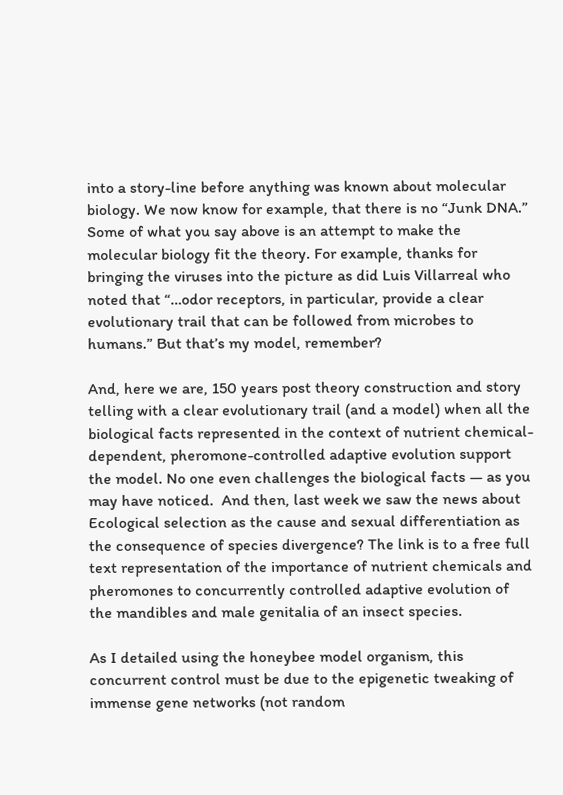into a story-line before anything was known about molecular biology. We now know for example, that there is no “Junk DNA.” Some of what you say above is an attempt to make the molecular biology fit the theory. For example, thanks for bringing the viruses into the picture as did Luis Villarreal who noted that “…odor receptors, in particular, provide a clear evolutionary trail that can be followed from microbes to humans.” But that’s my model, remember?

And, here we are, 150 years post theory construction and story telling with a clear evolutionary trail (and a model) when all the biological facts represented in the context of nutrient chemical-dependent, pheromone-controlled adaptive evolution support the model. No one even challenges the biological facts — as you may have noticed.  And then, last week we saw the news about Ecological selection as the cause and sexual differentiation as the consequence of species divergence? The link is to a free full text representation of the importance of nutrient chemicals and pheromones to concurrently controlled adaptive evolution of the mandibles and male genitalia of an insect species.

As I detailed using the honeybee model organism, this concurrent control must be due to the epigenetic tweaking of immense gene networks (not random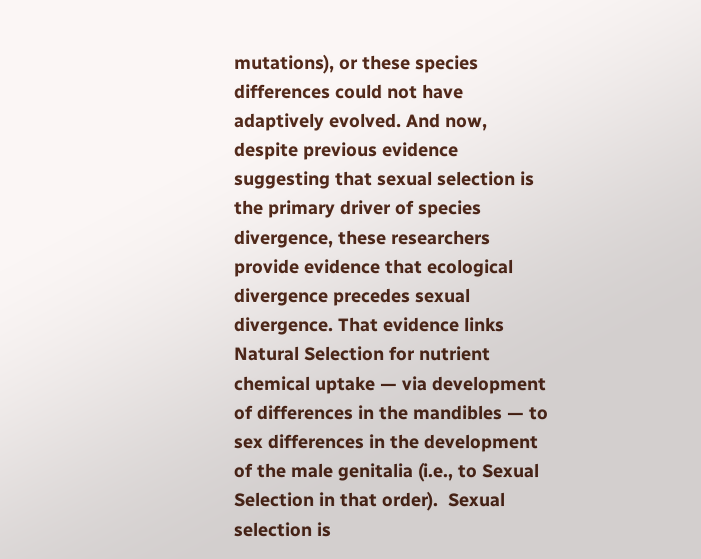mutations), or these species differences could not have adaptively evolved. And now, despite previous evidence suggesting that sexual selection is the primary driver of species divergence, these researchers provide evidence that ecological divergence precedes sexual divergence. That evidence links Natural Selection for nutrient chemical uptake — via development of differences in the mandibles — to sex differences in the development of the male genitalia (i.e., to Sexual Selection in that order).  Sexual selection is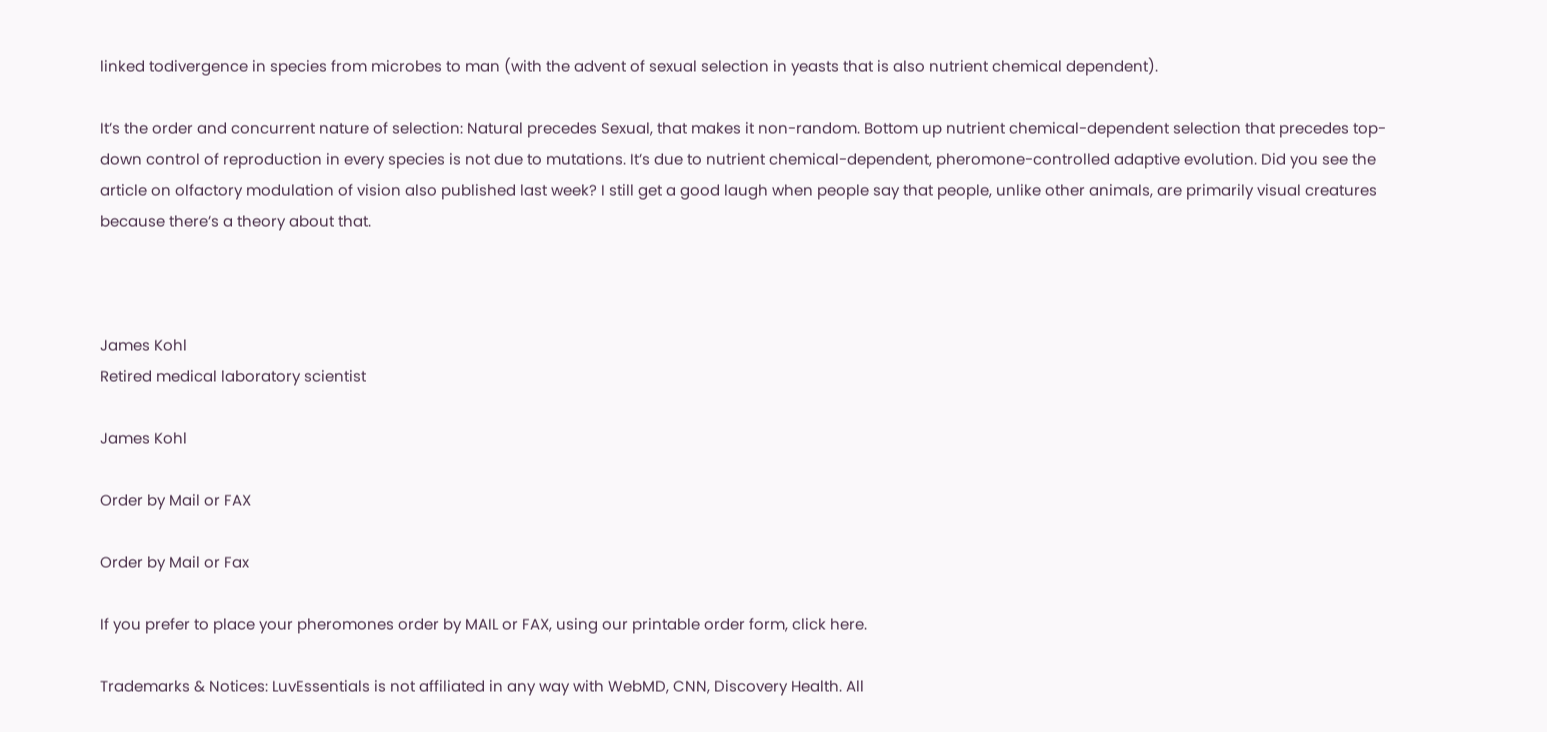linked todivergence in species from microbes to man (with the advent of sexual selection in yeasts that is also nutrient chemical dependent).

It’s the order and concurrent nature of selection: Natural precedes Sexual, that makes it non-random. Bottom up nutrient chemical-dependent selection that precedes top-down control of reproduction in every species is not due to mutations. It’s due to nutrient chemical-dependent, pheromone-controlled adaptive evolution. Did you see the article on olfactory modulation of vision also published last week? I still get a good laugh when people say that people, unlike other animals, are primarily visual creatures because there’s a theory about that.



James Kohl
Retired medical laboratory scientist

James Kohl

Order by Mail or FAX

Order by Mail or Fax

If you prefer to place your pheromones order by MAIL or FAX, using our printable order form, click here.

Trademarks & Notices: LuvEssentials is not affiliated in any way with WebMD, CNN, Discovery Health. All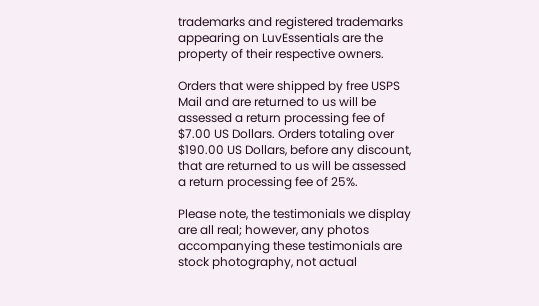trademarks and registered trademarks appearing on LuvEssentials are the property of their respective owners.

Orders that were shipped by free USPS Mail and are returned to us will be assessed a return processing fee of $7.00 US Dollars. Orders totaling over $190.00 US Dollars, before any discount, that are returned to us will be assessed a return processing fee of 25%.

Please note, the testimonials we display are all real; however, any photos accompanying these testimonials are stock photography, not actual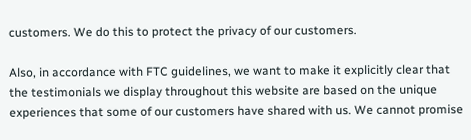customers. We do this to protect the privacy of our customers.

Also, in accordance with FTC guidelines, we want to make it explicitly clear that the testimonials we display throughout this website are based on the unique experiences that some of our customers have shared with us. We cannot promise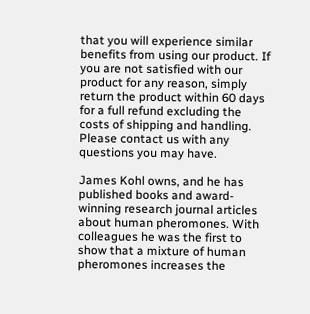that you will experience similar benefits from using our product. If you are not satisfied with our product for any reason, simply return the product within 60 days for a full refund excluding the costs of shipping and handling. Please contact us with any questions you may have.

James Kohl owns, and he has published books and award-winning research journal articles about human pheromones. With colleagues he was the first to show that a mixture of human pheromones increases the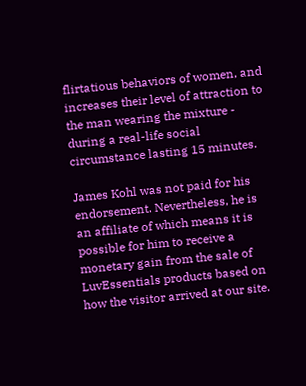flirtatious behaviors of women, and increases their level of attraction to the man wearing the mixture - during a real-life social circumstance lasting 15 minutes.

James Kohl was not paid for his endorsement. Nevertheless, he is an affiliate of which means it is possible for him to receive a monetary gain from the sale of LuvEssentials products based on how the visitor arrived at our site.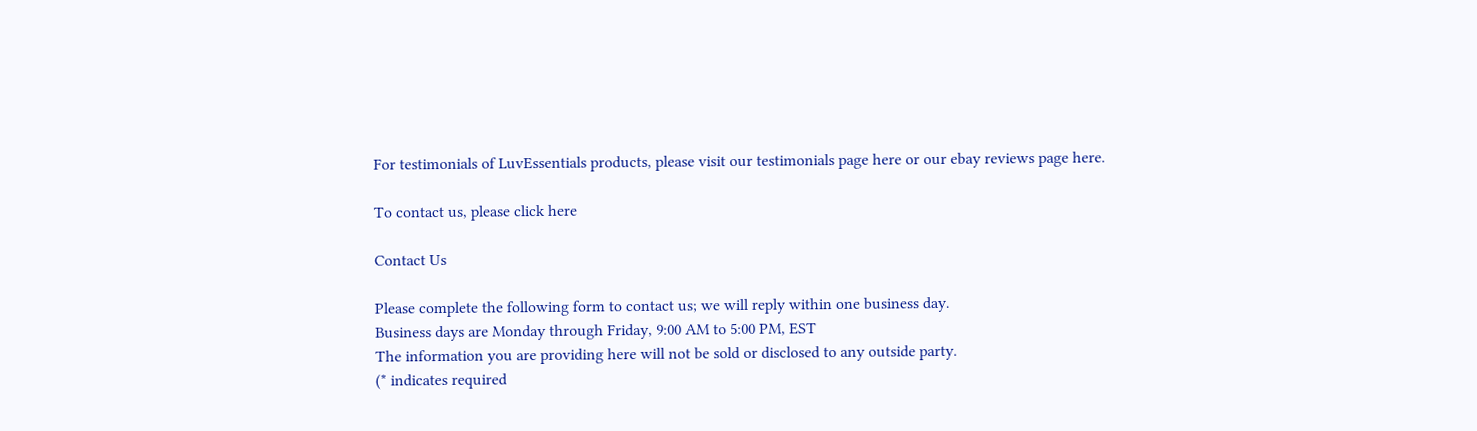For testimonials of LuvEssentials products, please visit our testimonials page here or our ebay reviews page here.

To contact us, please click here

Contact Us

Please complete the following form to contact us; we will reply within one business day.
Business days are Monday through Friday, 9:00 AM to 5:00 PM, EST
The information you are providing here will not be sold or disclosed to any outside party.
(* indicates required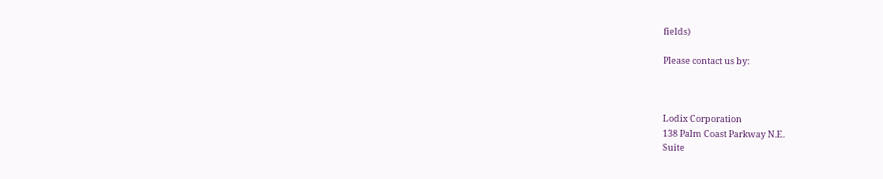fields)

Please contact us by:



Lodix Corporation
138 Palm Coast Parkway N.E.
Suite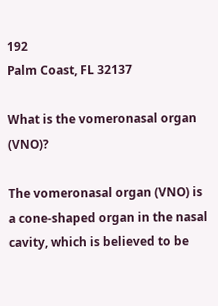192
Palm Coast, FL 32137

What is the vomeronasal organ (VNO)?

The vomeronasal organ (VNO) is a cone-shaped organ in the nasal cavity, which is believed to be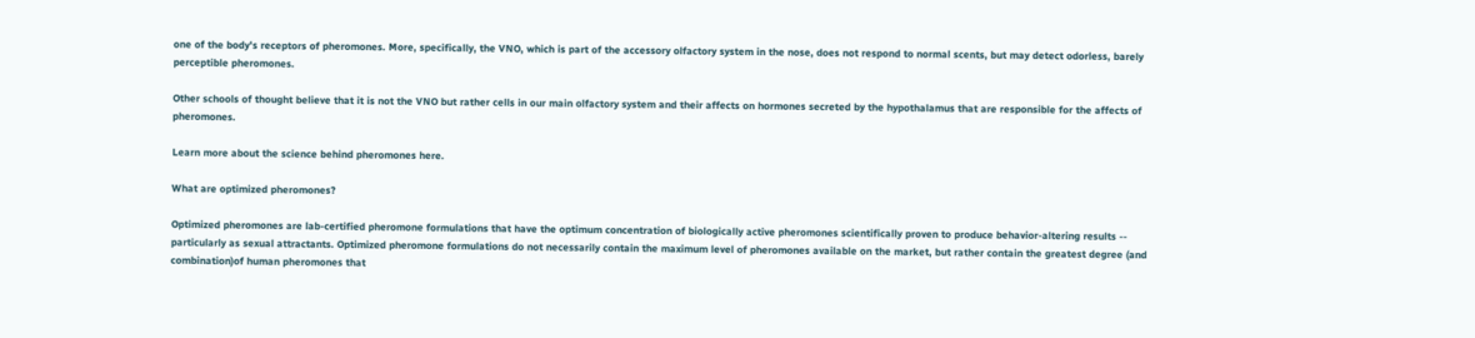one of the body's receptors of pheromones. More, specifically, the VNO, which is part of the accessory olfactory system in the nose, does not respond to normal scents, but may detect odorless, barely perceptible pheromones.

Other schools of thought believe that it is not the VNO but rather cells in our main olfactory system and their affects on hormones secreted by the hypothalamus that are responsible for the affects of pheromones.

Learn more about the science behind pheromones here.

What are optimized pheromones?

Optimized pheromones are lab-certified pheromone formulations that have the optimum concentration of biologically active pheromones scientifically proven to produce behavior-altering results -- particularly as sexual attractants. Optimized pheromone formulations do not necessarily contain the maximum level of pheromones available on the market, but rather contain the greatest degree (and combination)of human pheromones that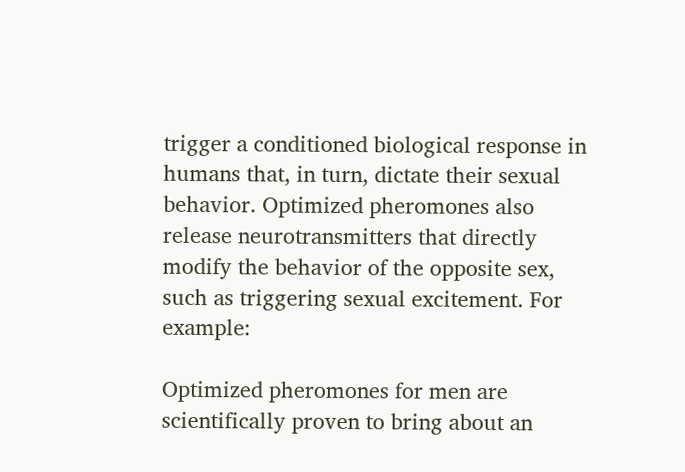trigger a conditioned biological response in humans that, in turn, dictate their sexual behavior. Optimized pheromones also release neurotransmitters that directly modify the behavior of the opposite sex, such as triggering sexual excitement. For example:

Optimized pheromones for men are scientifically proven to bring about an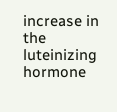increase in the luteinizing hormone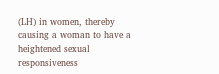(LH) in women, thereby causing a woman to have a heightened sexual responsiveness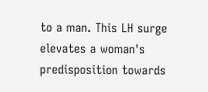to a man. This LH surge elevates a woman's predisposition towards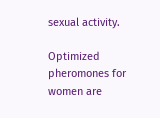sexual activity.

Optimized pheromones for women are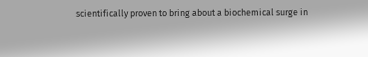scientifically proven to bring about a biochemical surge in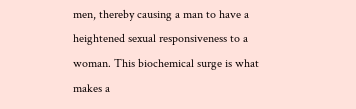men, thereby causing a man to have a heightened sexual responsiveness to a woman. This biochemical surge is what makes a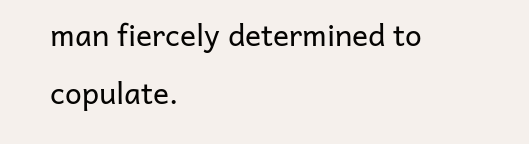man fiercely determined to copulate.